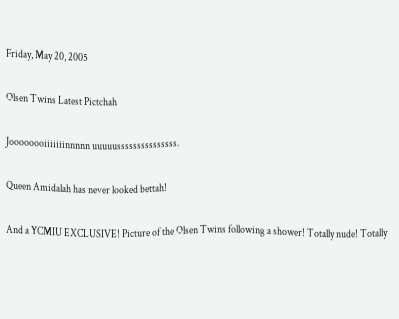Friday, May 20, 2005

Olsen Twins Latest Pictchah

Joooooooiiiiiiinnnnn uuuuusssssssssssssss.

Queen Amidalah has never looked bettah!

And a YCMIU EXCLUSIVE! Picture of the Olsen Twins following a shower! Totally nude! Totally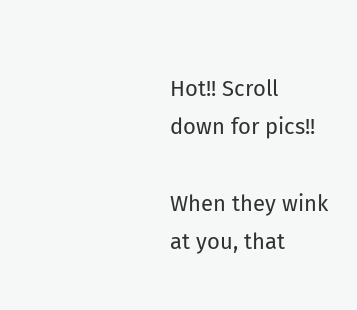Hot!! Scroll down for pics!!

When they wink at you, that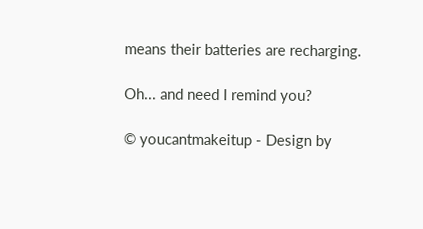means their batteries are recharging.

Oh... and need I remind you?

© youcantmakeitup - Design by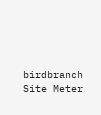birdbranch
Site Meter